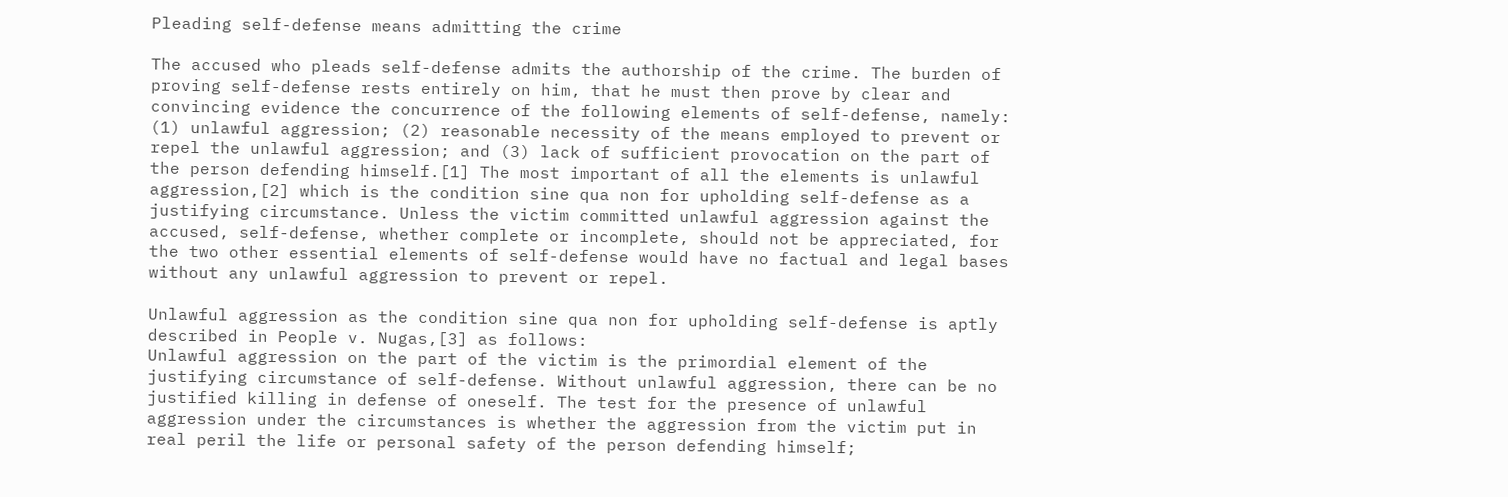Pleading self-defense means admitting the crime

The accused who pleads self-defense admits the authorship of the crime. The burden of proving self-defense rests entirely on him, that he must then prove by clear and convincing evidence the concurrence of the following elements of self-defense, namely: (1) unlawful aggression; (2) reasonable necessity of the means employed to prevent or repel the unlawful aggression; and (3) lack of sufficient provocation on the part of the person defending himself.[1] The most important of all the elements is unlawful aggression,[2] which is the condition sine qua non for upholding self-defense as a justifying circumstance. Unless the victim committed unlawful aggression against the accused, self-defense, whether complete or incomplete, should not be appreciated, for the two other essential elements of self-defense would have no factual and legal bases without any unlawful aggression to prevent or repel.

Unlawful aggression as the condition sine qua non for upholding self-defense is aptly described in People v. Nugas,[3] as follows:
Unlawful aggression on the part of the victim is the primordial element of the justifying circumstance of self-defense. Without unlawful aggression, there can be no justified killing in defense of oneself. The test for the presence of unlawful aggression under the circumstances is whether the aggression from the victim put in real peril the life or personal safety of the person defending himself;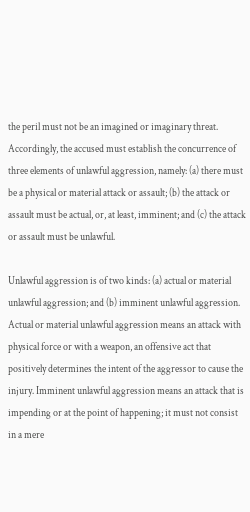the peril must not be an imagined or imaginary threat. Accordingly, the accused must establish the concurrence of three elements of unlawful aggression, namely: (a) there must be a physical or material attack or assault; (b) the attack or assault must be actual, or, at least, imminent; and (c) the attack or assault must be unlawful.

Unlawful aggression is of two kinds: (a) actual or material unlawful aggression; and (b) imminent unlawful aggression. Actual or material unlawful aggression means an attack with physical force or with a weapon, an offensive act that positively determines the intent of the aggressor to cause the injury. Imminent unlawful aggression means an attack that is impending or at the point of happening; it must not consist in a mere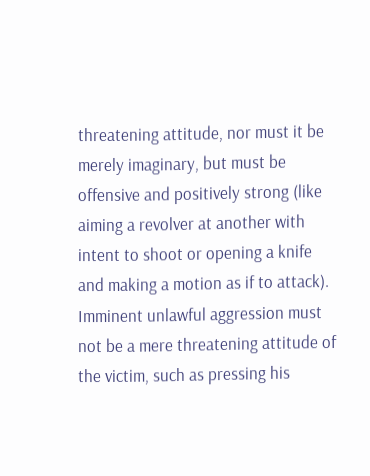threatening attitude, nor must it be merely imaginary, but must be offensive and positively strong (like aiming a revolver at another with intent to shoot or opening a knife and making a motion as if to attack). Imminent unlawful aggression must not be a mere threatening attitude of the victim, such as pressing his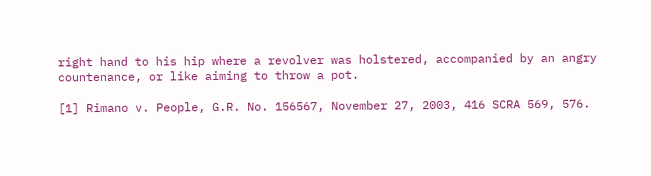right hand to his hip where a revolver was holstered, accompanied by an angry countenance, or like aiming to throw a pot.

[1] Rimano v. People, G.R. No. 156567, November 27, 2003, 416 SCRA 569, 576.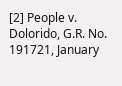[2] People v. Dolorido, G.R. No. 191721, January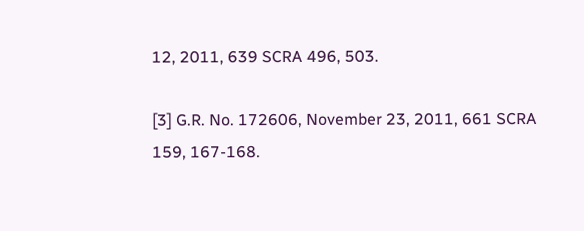12, 2011, 639 SCRA 496, 503.

[3] G.R. No. 172606, November 23, 2011, 661 SCRA 159, 167-168.